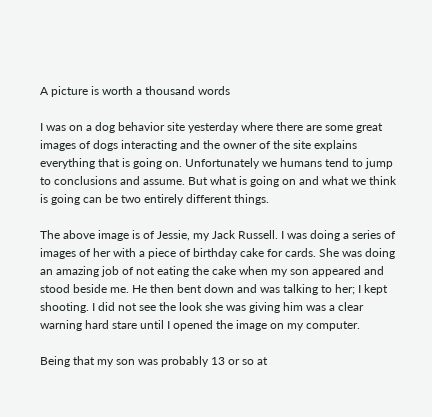A picture is worth a thousand words

I was on a dog behavior site yesterday where there are some great images of dogs interacting and the owner of the site explains everything that is going on. Unfortunately we humans tend to jump to conclusions and assume. But what is going on and what we think is going can be two entirely different things.

The above image is of Jessie, my Jack Russell. I was doing a series of images of her with a piece of birthday cake for cards. She was doing an amazing job of not eating the cake when my son appeared and stood beside me. He then bent down and was talking to her; I kept shooting. I did not see the look she was giving him was a clear warning hard stare until I opened the image on my computer.

Being that my son was probably 13 or so at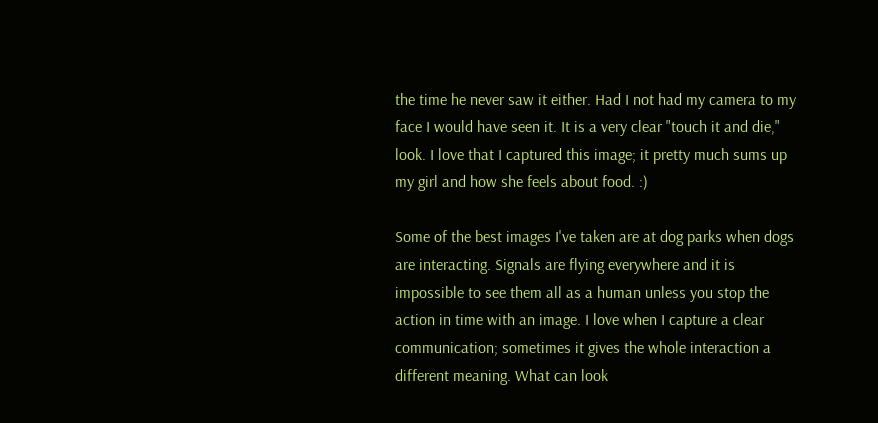the time he never saw it either. Had I not had my camera to my face I would have seen it. It is a very clear "touch it and die," look. I love that I captured this image; it pretty much sums up my girl and how she feels about food. :)

Some of the best images I've taken are at dog parks when dogs are interacting. Signals are flying everywhere and it is impossible to see them all as a human unless you stop the action in time with an image. I love when I capture a clear communication; sometimes it gives the whole interaction a different meaning. What can look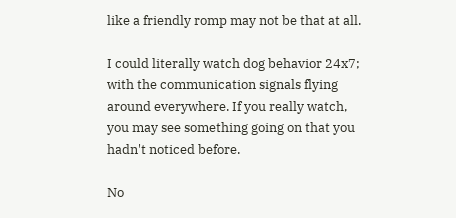like a friendly romp may not be that at all.

I could literally watch dog behavior 24x7; with the communication signals flying around everywhere. If you really watch, you may see something going on that you hadn't noticed before.

No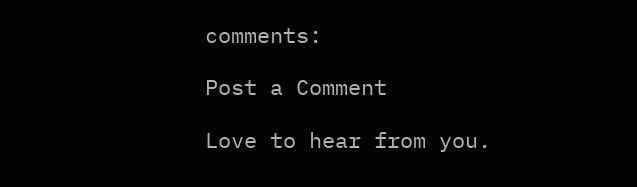comments:

Post a Comment

Love to hear from you.